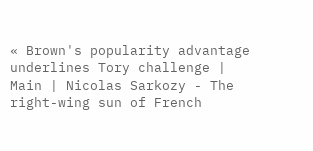« Brown's popularity advantage underlines Tory challenge | Main | Nicolas Sarkozy - The right-wing sun of French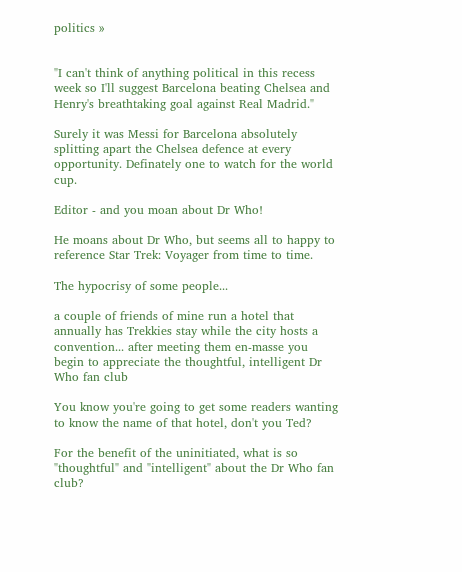politics »


"I can't think of anything political in this recess week so I'll suggest Barcelona beating Chelsea and Henry's breathtaking goal against Real Madrid."

Surely it was Messi for Barcelona absolutely splitting apart the Chelsea defence at every opportunity. Definately one to watch for the world cup.

Editor - and you moan about Dr Who!

He moans about Dr Who, but seems all to happy to reference Star Trek: Voyager from time to time.

The hypocrisy of some people...

a couple of friends of mine run a hotel that annually has Trekkies stay while the city hosts a convention... after meeting them en-masse you begin to appreciate the thoughtful, intelligent Dr Who fan club

You know you're going to get some readers wanting to know the name of that hotel, don't you Ted?

For the benefit of the uninitiated, what is so "thoughtful" and "intelligent" about the Dr Who fan club?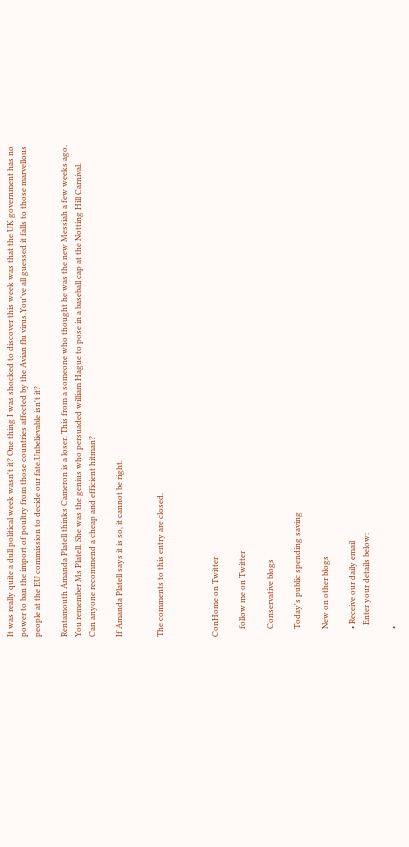It was really quite a dull political week wasn't it? One thing I was shocked to discover this week was that the UK government has no power to ban the import of poultry from those countries affected by the Avian flu virus.You've all guessed it falls to those marvellous people at the EU commission to decide our fate.Unbelievable isn't it?

Rentamouth Amanda Platell thinks Cameron is a loser. This from a someone who thought he was the new Messiah a few weeks ago.
You remember Ms Platell. She was the genius who persuaded william Hague to pose in a baseball cap at the Notting Hill Carnival.
Can anyone recommend a cheap and efficient hitman?

If Amanda Platell says it is so, it cannot be right.


The comments to this entry are closed.



ConHome on Twitter

    follow me on Twitter

    Conservative blogs

    Today's public spending saving

    New on other blogs

    • Receive our daily email
      Enter your details below:

    •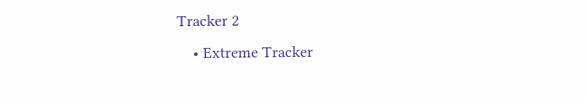Tracker 2
    • Extreme Tracker